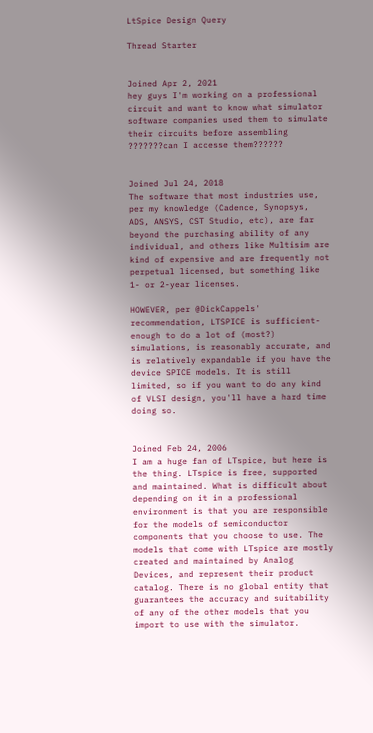LtSpice Design Query

Thread Starter


Joined Apr 2, 2021
hey guys I'm working on a professional circuit and want to know what simulator software companies used them to simulate their circuits before assembling ???????can I accesse them??????


Joined Jul 24, 2018
The software that most industries use, per my knowledge (Cadence, Synopsys, ADS, ANSYS, CST Studio, etc), are far beyond the purchasing ability of any individual, and others like Multisim are kind of expensive and are frequently not perpetual licensed, but something like 1- or 2-year licenses.

HOWEVER, per @DickCappels' recommendation, LTSPICE is sufficient-enough to do a lot of (most?) simulations, is reasonably accurate, and is relatively expandable if you have the device SPICE models. It is still limited, so if you want to do any kind of VLSI design, you'll have a hard time doing so.


Joined Feb 24, 2006
I am a huge fan of LTspice, but here is the thing. LTspice is free, supported and maintained. What is difficult about depending on it in a professional environment is that you are responsible for the models of semiconductor components that you choose to use. The models that come with LTspice are mostly created and maintained by Analog Devices, and represent their product catalog. There is no global entity that guarantees the accuracy and suitability of any of the other models that you import to use with the simulator.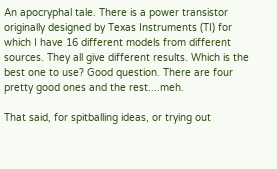An apocryphal tale. There is a power transistor originally designed by Texas Instruments (TI) for which I have 16 different models from different sources. They all give different results. Which is the best one to use? Good question. There are four pretty good ones and the rest....meh.

That said, for spitballing ideas, or trying out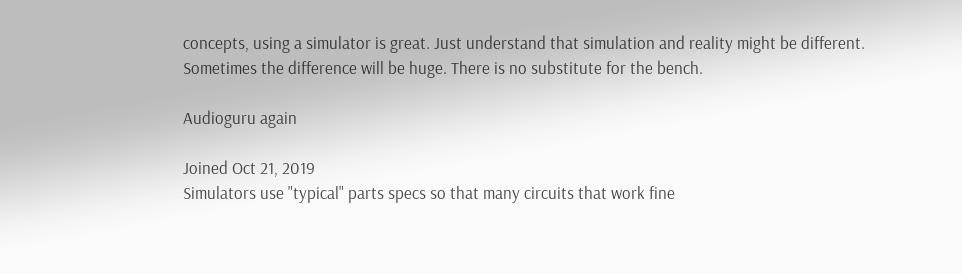concepts, using a simulator is great. Just understand that simulation and reality might be different. Sometimes the difference will be huge. There is no substitute for the bench.

Audioguru again

Joined Oct 21, 2019
Simulators use "typical" parts specs so that many circuits that work fine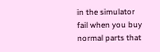in the simulator fail when you buy normal parts that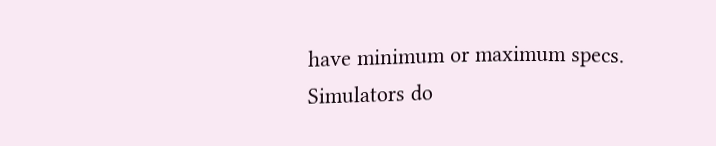have minimum or maximum specs.
Simulators do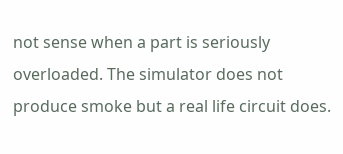not sense when a part is seriously overloaded. The simulator does not produce smoke but a real life circuit does.